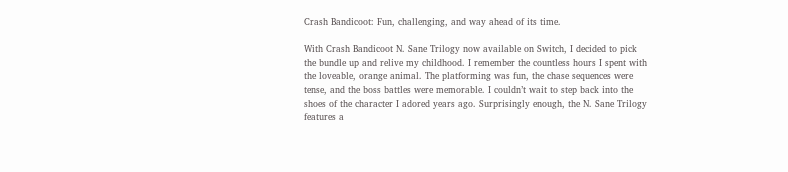Crash Bandicoot: Fun, challenging, and way ahead of its time.

With Crash Bandicoot N. Sane Trilogy now available on Switch, I decided to pick the bundle up and relive my childhood. I remember the countless hours I spent with the loveable, orange animal. The platforming was fun, the chase sequences were tense, and the boss battles were memorable. I couldn’t wait to step back into the shoes of the character I adored years ago. Surprisingly enough, the N. Sane Trilogy features a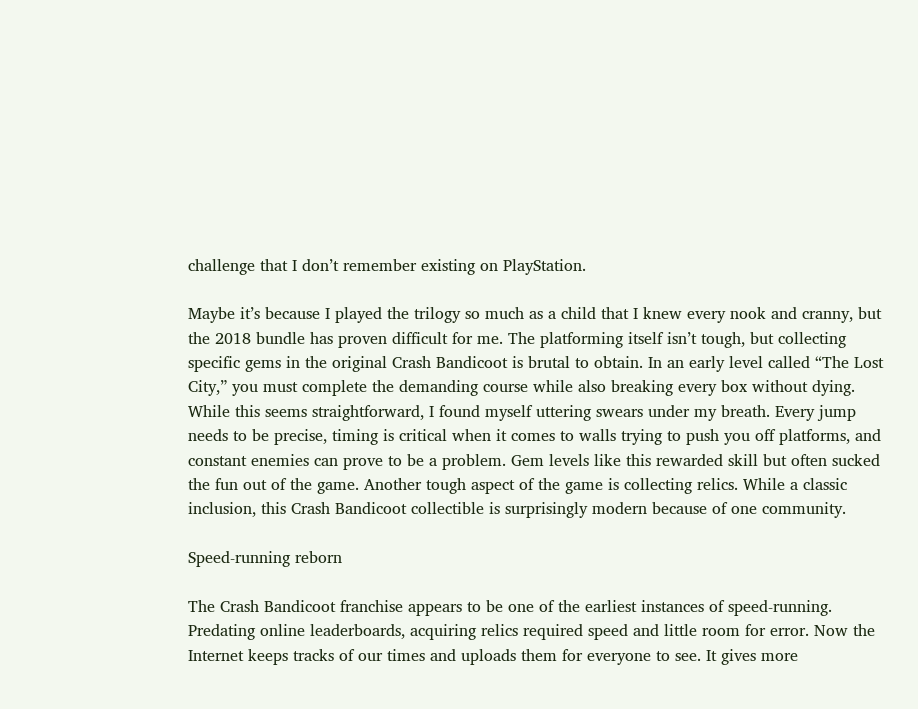challenge that I don’t remember existing on PlayStation.

Maybe it’s because I played the trilogy so much as a child that I knew every nook and cranny, but the 2018 bundle has proven difficult for me. The platforming itself isn’t tough, but collecting specific gems in the original Crash Bandicoot is brutal to obtain. In an early level called “The Lost City,” you must complete the demanding course while also breaking every box without dying. While this seems straightforward, I found myself uttering swears under my breath. Every jump needs to be precise, timing is critical when it comes to walls trying to push you off platforms, and constant enemies can prove to be a problem. Gem levels like this rewarded skill but often sucked the fun out of the game. Another tough aspect of the game is collecting relics. While a classic inclusion, this Crash Bandicoot collectible is surprisingly modern because of one community.

Speed-running reborn

The Crash Bandicoot franchise appears to be one of the earliest instances of speed-running. Predating online leaderboards, acquiring relics required speed and little room for error. Now the Internet keeps tracks of our times and uploads them for everyone to see. It gives more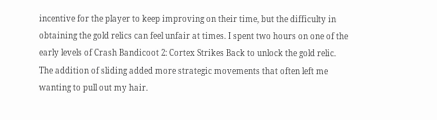incentive for the player to keep improving on their time, but the difficulty in obtaining the gold relics can feel unfair at times. I spent two hours on one of the early levels of Crash Bandicoot 2: Cortex Strikes Back to unlock the gold relic. The addition of sliding added more strategic movements that often left me wanting to pull out my hair.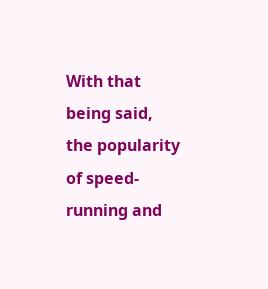With that being said, the popularity of speed-running and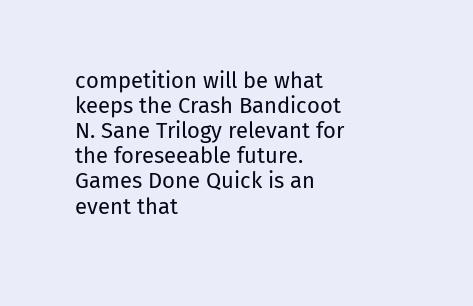competition will be what keeps the Crash Bandicoot N. Sane Trilogy relevant for the foreseeable future. Games Done Quick is an event that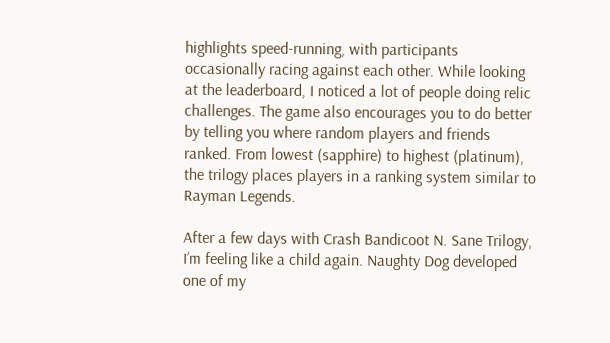highlights speed-running, with participants occasionally racing against each other. While looking at the leaderboard, I noticed a lot of people doing relic challenges. The game also encourages you to do better by telling you where random players and friends ranked. From lowest (sapphire) to highest (platinum), the trilogy places players in a ranking system similar to Rayman Legends.

After a few days with Crash Bandicoot N. Sane Trilogy, I’m feeling like a child again. Naughty Dog developed one of my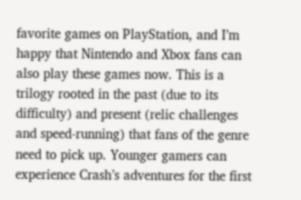favorite games on PlayStation, and I’m happy that Nintendo and Xbox fans can also play these games now. This is a trilogy rooted in the past (due to its difficulty) and present (relic challenges and speed-running) that fans of the genre need to pick up. Younger gamers can experience Crash’s adventures for the first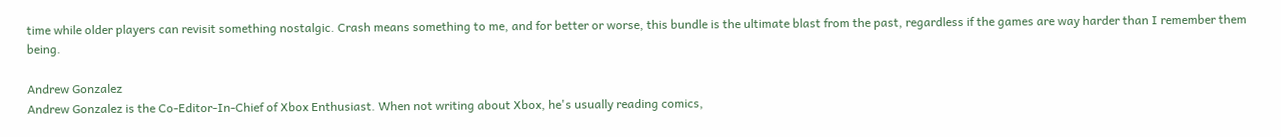time while older players can revisit something nostalgic. Crash means something to me, and for better or worse, this bundle is the ultimate blast from the past, regardless if the games are way harder than I remember them being.

Andrew Gonzalez
Andrew Gonzalez is the Co-Editor-In-Chief of Xbox Enthusiast. When not writing about Xbox, he's usually reading comics,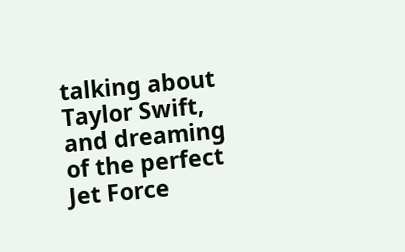talking about Taylor Swift, and dreaming of the perfect Jet Force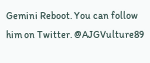Gemini Reboot. You can follow him on Twitter. @AJGVulture89